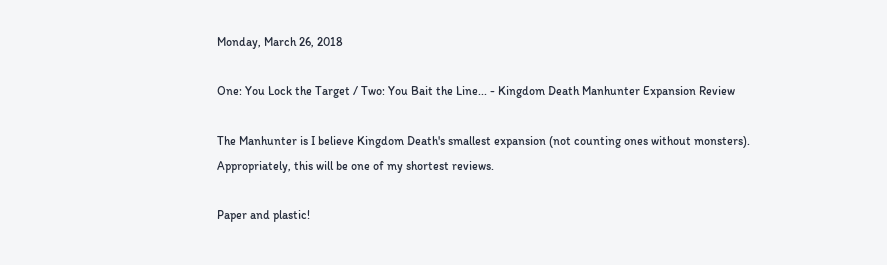Monday, March 26, 2018

One: You Lock the Target / Two: You Bait the Line... - Kingdom Death Manhunter Expansion Review

The Manhunter is I believe Kingdom Death's smallest expansion (not counting ones without monsters). Appropriately, this will be one of my shortest reviews.

Paper and plastic!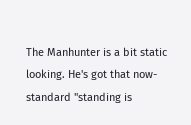The Manhunter is a bit static looking. He's got that now-standard "standing is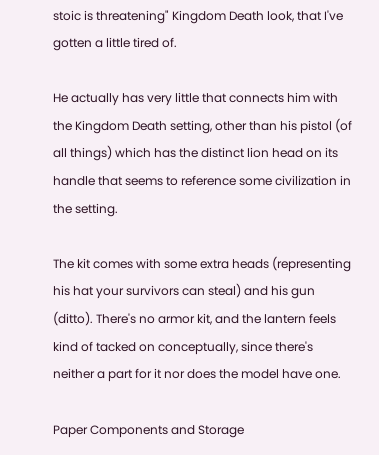stoic is threatening" Kingdom Death look, that I've gotten a little tired of.

He actually has very little that connects him with the Kingdom Death setting, other than his pistol (of all things) which has the distinct lion head on its handle that seems to reference some civilization in the setting.

The kit comes with some extra heads (representing his hat your survivors can steal) and his gun (ditto). There's no armor kit, and the lantern feels kind of tacked on conceptually, since there's neither a part for it nor does the model have one.

Paper Components and Storage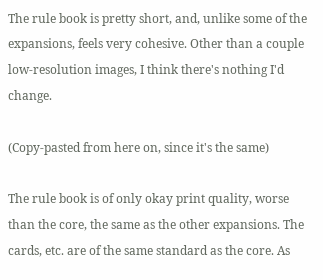The rule book is pretty short, and, unlike some of the expansions, feels very cohesive. Other than a couple low-resolution images, I think there's nothing I'd change.

(Copy-pasted from here on, since it's the same)

The rule book is of only okay print quality, worse than the core, the same as the other expansions. The cards, etc. are of the same standard as the core. As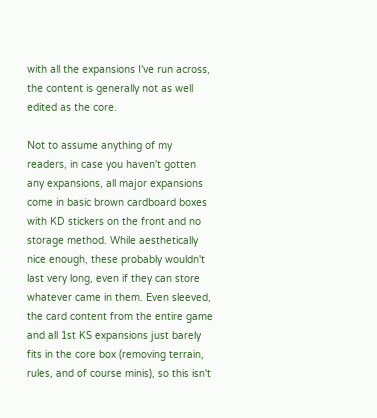with all the expansions I've run across, the content is generally not as well edited as the core.

Not to assume anything of my readers, in case you haven't gotten any expansions, all major expansions come in basic brown cardboard boxes with KD stickers on the front and no storage method. While aesthetically nice enough, these probably wouldn't last very long, even if they can store whatever came in them. Even sleeved, the card content from the entire game and all 1st KS expansions just barely fits in the core box (removing terrain, rules, and of course minis), so this isn't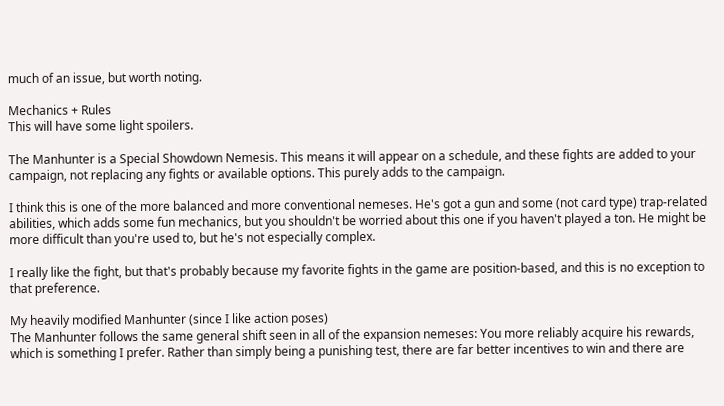much of an issue, but worth noting.

Mechanics + Rules
This will have some light spoilers.

The Manhunter is a Special Showdown Nemesis. This means it will appear on a schedule, and these fights are added to your campaign, not replacing any fights or available options. This purely adds to the campaign.

I think this is one of the more balanced and more conventional nemeses. He's got a gun and some (not card type) trap-related abilities, which adds some fun mechanics, but you shouldn't be worried about this one if you haven't played a ton. He might be more difficult than you're used to, but he's not especially complex.

I really like the fight, but that's probably because my favorite fights in the game are position-based, and this is no exception to that preference.

My heavily modified Manhunter (since I like action poses)
The Manhunter follows the same general shift seen in all of the expansion nemeses: You more reliably acquire his rewards, which is something I prefer. Rather than simply being a punishing test, there are far better incentives to win and there are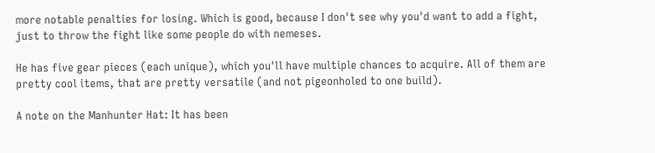more notable penalties for losing. Which is good, because I don't see why you'd want to add a fight, just to throw the fight like some people do with nemeses.

He has five gear pieces (each unique), which you'll have multiple chances to acquire. All of them are pretty cool items, that are pretty versatile (and not pigeonholed to one build).

A note on the Manhunter Hat: It has been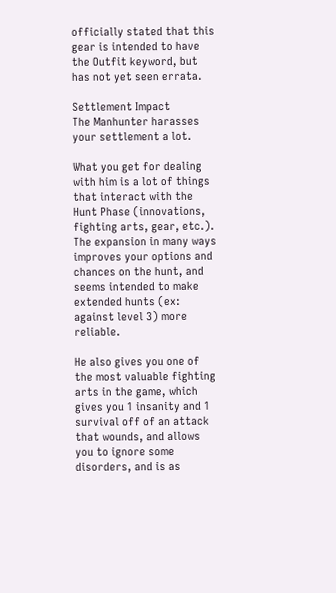officially stated that this gear is intended to have the Outfit keyword, but has not yet seen errata.

Settlement Impact
The Manhunter harasses your settlement a lot.

What you get for dealing with him is a lot of things that interact with the Hunt Phase (innovations, fighting arts, gear, etc.). The expansion in many ways improves your options and chances on the hunt, and seems intended to make extended hunts (ex: against level 3) more reliable.

He also gives you one of the most valuable fighting arts in the game, which gives you 1 insanity and 1 survival off of an attack that wounds, and allows you to ignore some disorders, and is as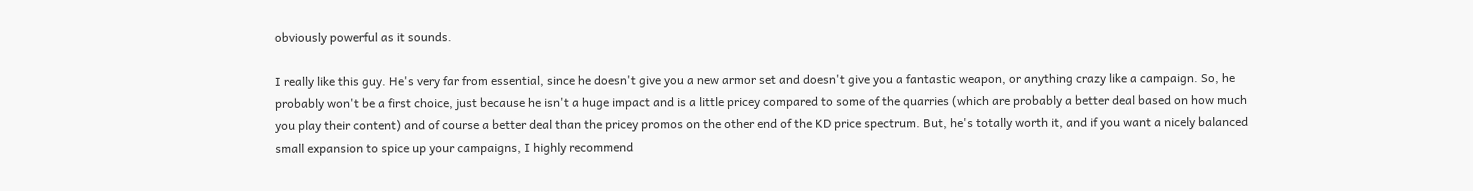obviously powerful as it sounds.

I really like this guy. He's very far from essential, since he doesn't give you a new armor set and doesn't give you a fantastic weapon, or anything crazy like a campaign. So, he probably won't be a first choice, just because he isn't a huge impact and is a little pricey compared to some of the quarries (which are probably a better deal based on how much you play their content) and of course a better deal than the pricey promos on the other end of the KD price spectrum. But, he's totally worth it, and if you want a nicely balanced small expansion to spice up your campaigns, I highly recommend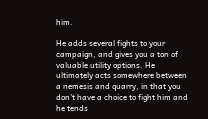him.

He adds several fights to your campaign, and gives you a ton of valuable utility options. He ultimately acts somewhere between a nemesis and quarry, in that you don't have a choice to fight him and he tends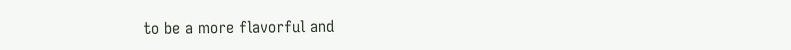to be a more flavorful and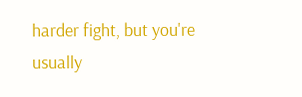harder fight, but you're usually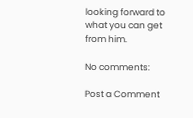looking forward to what you can get from him.

No comments:

Post a Comment